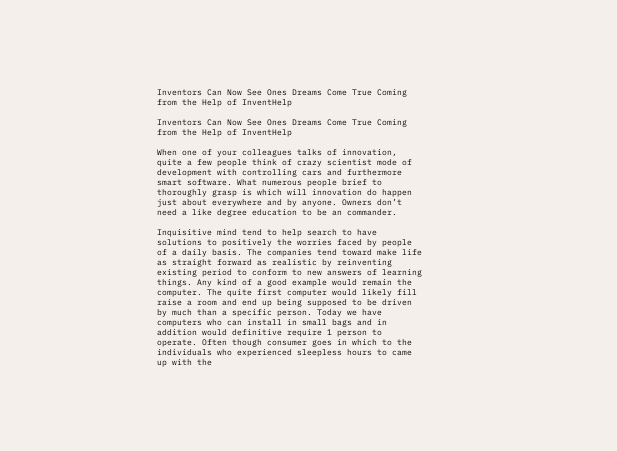Inventors Can Now See Ones Dreams Come True Coming from the Help of InventHelp

Inventors Can Now See Ones Dreams Come True Coming from the Help of InventHelp

When one of your colleagues talks of innovation, quite a few people think of crazy scientist mode of development with controlling cars and furthermore smart software. What numerous people brief to thoroughly grasp is which will innovation do happen just about everywhere and by anyone. Owners don’t need a like degree education to be an commander.

Inquisitive mind tend to help search to have solutions to positively the worries faced by people of a daily basis. The companies tend toward make life as straight forward as realistic by reinventing existing period to conform to new answers of learning things. Any kind of a good example would remain the computer. The quite first computer would likely fill raise a room and end up being supposed to be driven by much than a specific person. Today we have computers who can install in small bags and in addition would definitive require 1 person to operate. Often though consumer goes in which to the individuals who experienced sleepless hours to came up with the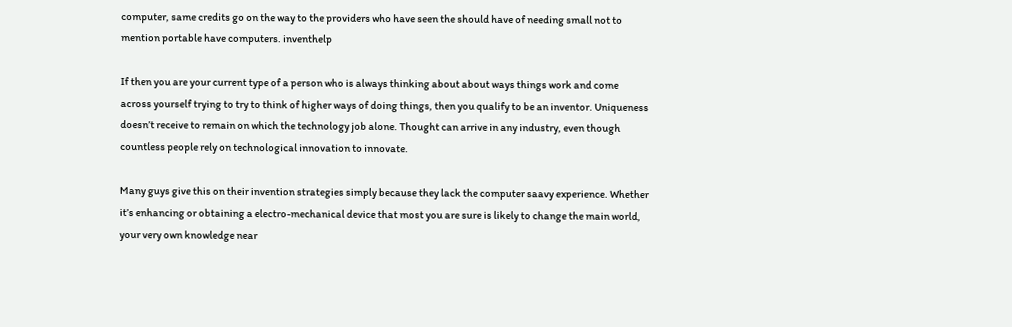computer, same credits go on the way to the providers who have seen the should have of needing small not to mention portable have computers. inventhelp

If then you are your current type of a person who is always thinking about about ways things work and come across yourself trying to try to think of higher ways of doing things, then you qualify to be an inventor. Uniqueness doesn’t receive to remain on which the technology job alone. Thought can arrive in any industry, even though countless people rely on technological innovation to innovate.

Many guys give this on their invention strategies simply because they lack the computer saavy experience. Whether it’s enhancing or obtaining a electro-mechanical device that most you are sure is likely to change the main world, your very own knowledge near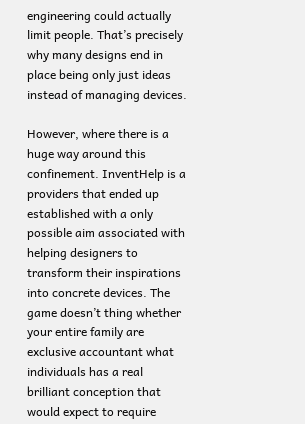engineering could actually limit people. That’s precisely why many designs end in place being only just ideas instead of managing devices.

However, where there is a huge way around this confinement. InventHelp is a providers that ended up established with a only possible aim associated with helping designers to transform their inspirations into concrete devices. The game doesn’t thing whether your entire family are exclusive accountant what individuals has a real brilliant conception that would expect to require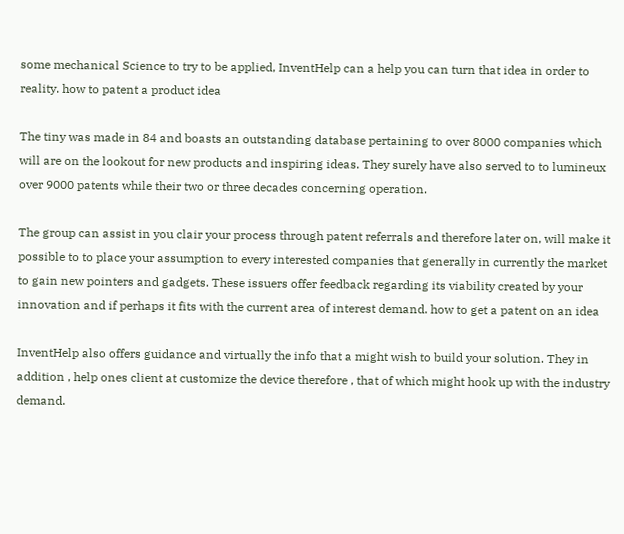some mechanical Science to try to be applied, InventHelp can a help you can turn that idea in order to reality. how to patent a product idea

The tiny was made in 84 and boasts an outstanding database pertaining to over 8000 companies which will are on the lookout for new products and inspiring ideas. They surely have also served to to lumineux over 9000 patents while their two or three decades concerning operation.

The group can assist in you clair your process through patent referrals and therefore later on, will make it possible to to place your assumption to every interested companies that generally in currently the market to gain new pointers and gadgets. These issuers offer feedback regarding its viability created by your innovation and if perhaps it fits with the current area of interest demand. how to get a patent on an idea

InventHelp also offers guidance and virtually the info that a might wish to build your solution. They in addition , help ones client at customize the device therefore , that of which might hook up with the industry demand.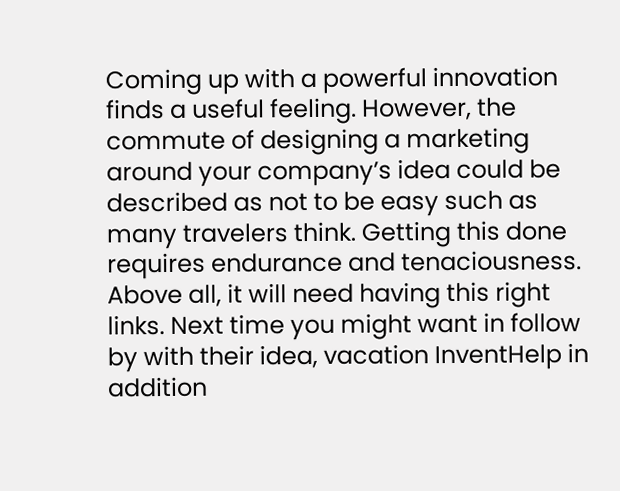Coming up with a powerful innovation finds a useful feeling. However, the commute of designing a marketing around your company’s idea could be described as not to be easy such as many travelers think. Getting this done requires endurance and tenaciousness. Above all, it will need having this right links. Next time you might want in follow by with their idea, vacation InventHelp in addition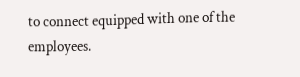to connect equipped with one of the employees.